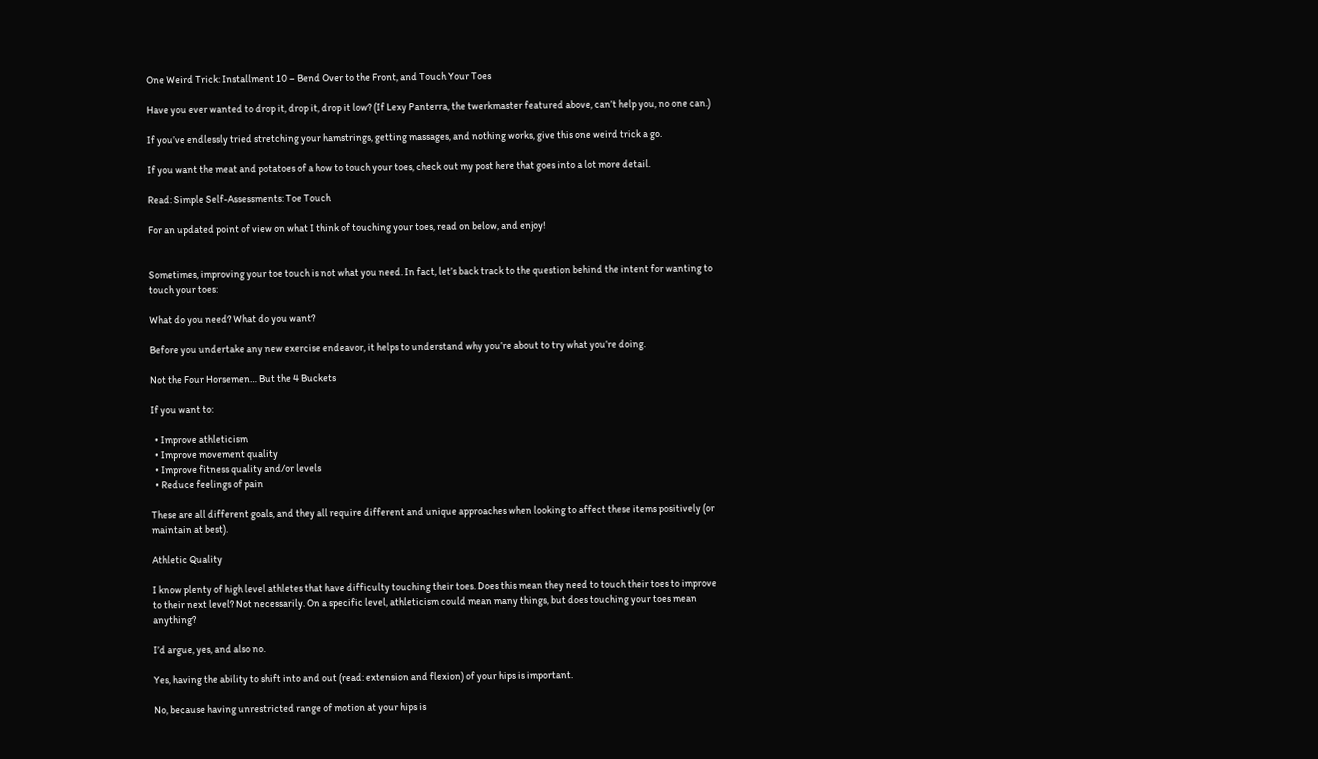One Weird Trick: Installment 10 – Bend Over to the Front, and Touch Your Toes

Have you ever wanted to drop it, drop it, drop it low? (If Lexy Panterra, the twerkmaster featured above, can’t help you, no one can.)

If you’ve endlessly tried stretching your hamstrings, getting massages, and nothing works, give this one weird trick a go.

If you want the meat and potatoes of a how to touch your toes, check out my post here that goes into a lot more detail.

Read: Simple Self-Assessments: Toe Touch

For an updated point of view on what I think of touching your toes, read on below, and enjoy!


Sometimes, improving your toe touch is not what you need. In fact, let’s back track to the question behind the intent for wanting to touch your toes:

What do you need? What do you want?

Before you undertake any new exercise endeavor, it helps to understand why you’re about to try what you’re doing.

Not the Four Horsemen… But the 4 Buckets

If you want to:

  • Improve athleticism
  • Improve movement quality
  • Improve fitness quality and/or levels
  • Reduce feelings of pain

These are all different goals, and they all require different and unique approaches when looking to affect these items positively (or maintain at best).

Athletic Quality

I know plenty of high level athletes that have difficulty touching their toes. Does this mean they need to touch their toes to improve to their next level? Not necessarily. On a specific level, athleticism could mean many things, but does touching your toes mean anything?

I’d argue, yes, and also no.

Yes, having the ability to shift into and out (read: extension and flexion) of your hips is important.

No, because having unrestricted range of motion at your hips is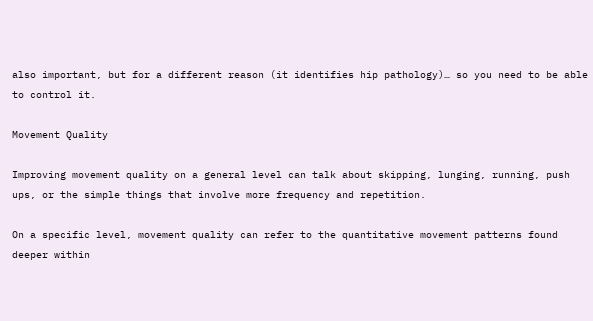also important, but for a different reason (it identifies hip pathology)… so you need to be able to control it.

Movement Quality

Improving movement quality on a general level can talk about skipping, lunging, running, push ups, or the simple things that involve more frequency and repetition.

On a specific level, movement quality can refer to the quantitative movement patterns found deeper within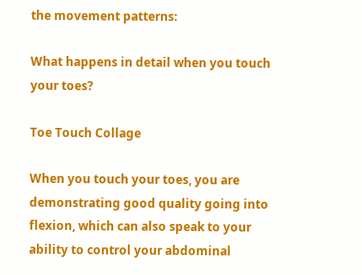the movement patterns:

What happens in detail when you touch your toes?

Toe Touch Collage

When you touch your toes, you are demonstrating good quality going into flexion, which can also speak to your ability to control your abdominal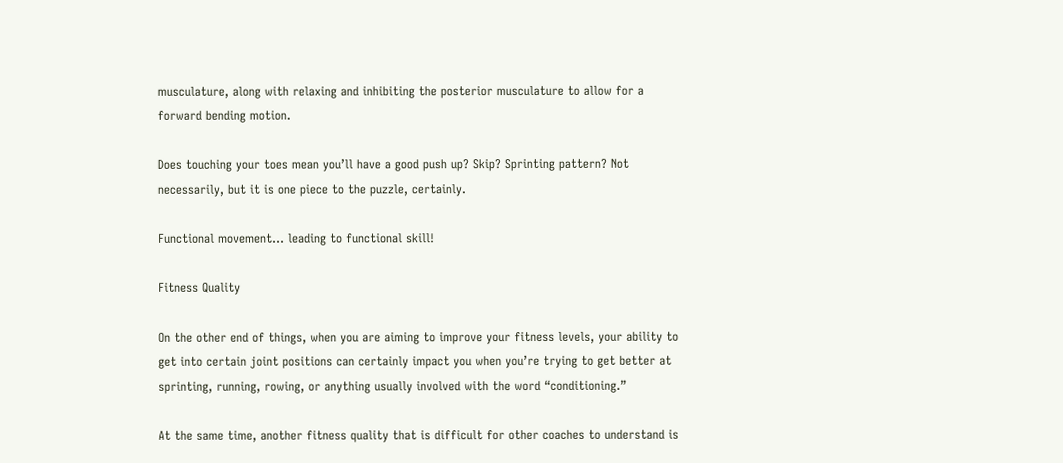musculature, along with relaxing and inhibiting the posterior musculature to allow for a forward bending motion.

Does touching your toes mean you’ll have a good push up? Skip? Sprinting pattern? Not necessarily, but it is one piece to the puzzle, certainly.

Functional movement… leading to functional skill!

Fitness Quality

On the other end of things, when you are aiming to improve your fitness levels, your ability to get into certain joint positions can certainly impact you when you’re trying to get better at sprinting, running, rowing, or anything usually involved with the word “conditioning.”

At the same time, another fitness quality that is difficult for other coaches to understand is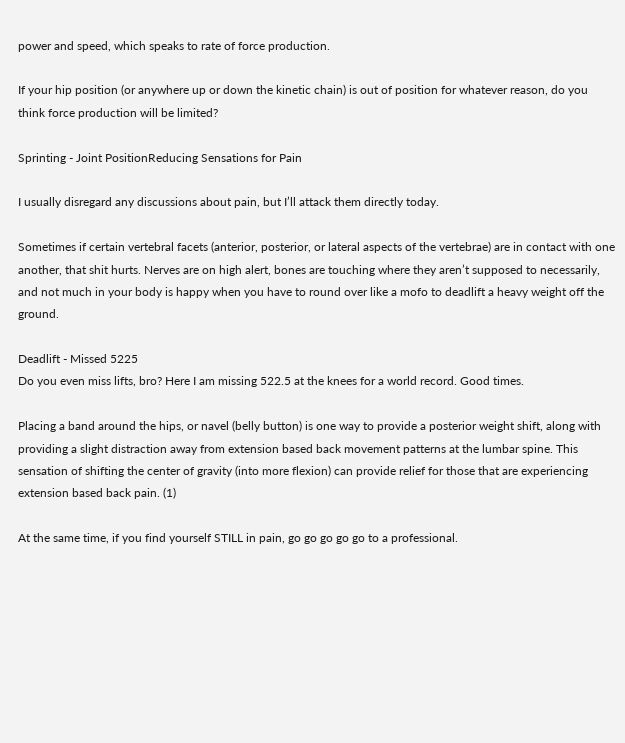power and speed, which speaks to rate of force production.

If your hip position (or anywhere up or down the kinetic chain) is out of position for whatever reason, do you think force production will be limited?

Sprinting - Joint PositionReducing Sensations for Pain

I usually disregard any discussions about pain, but I’ll attack them directly today.

Sometimes if certain vertebral facets (anterior, posterior, or lateral aspects of the vertebrae) are in contact with one another, that shit hurts. Nerves are on high alert, bones are touching where they aren’t supposed to necessarily, and not much in your body is happy when you have to round over like a mofo to deadlift a heavy weight off the ground.

Deadlift - Missed 5225
Do you even miss lifts, bro? Here I am missing 522.5 at the knees for a world record. Good times.

Placing a band around the hips, or navel (belly button) is one way to provide a posterior weight shift, along with providing a slight distraction away from extension based back movement patterns at the lumbar spine. This sensation of shifting the center of gravity (into more flexion) can provide relief for those that are experiencing extension based back pain. (1)

At the same time, if you find yourself STILL in pain, go go go go go to a professional.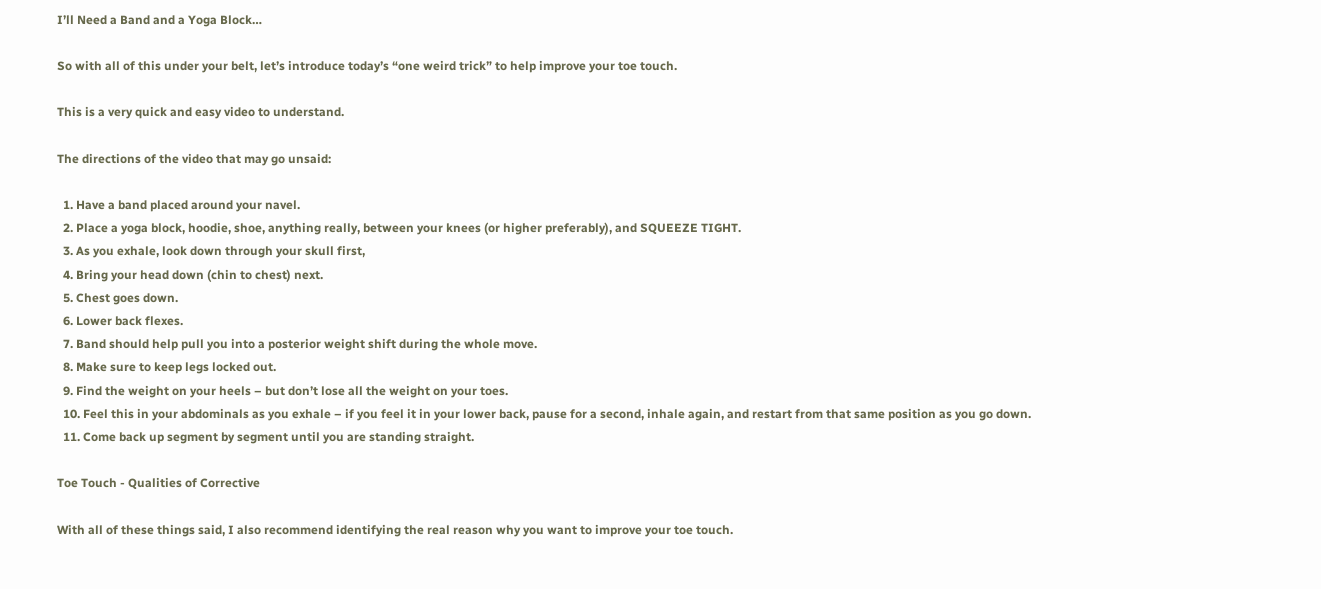I’ll Need a Band and a Yoga Block…

So with all of this under your belt, let’s introduce today’s “one weird trick” to help improve your toe touch.

This is a very quick and easy video to understand.

The directions of the video that may go unsaid:

  1. Have a band placed around your navel.
  2. Place a yoga block, hoodie, shoe, anything really, between your knees (or higher preferably), and SQUEEZE TIGHT.
  3. As you exhale, look down through your skull first,
  4. Bring your head down (chin to chest) next.
  5. Chest goes down.
  6. Lower back flexes.
  7. Band should help pull you into a posterior weight shift during the whole move.
  8. Make sure to keep legs locked out.
  9. Find the weight on your heels – but don’t lose all the weight on your toes.
  10. Feel this in your abdominals as you exhale – if you feel it in your lower back, pause for a second, inhale again, and restart from that same position as you go down.
  11. Come back up segment by segment until you are standing straight.

Toe Touch - Qualities of Corrective

With all of these things said, I also recommend identifying the real reason why you want to improve your toe touch.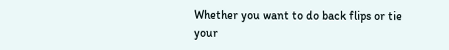Whether you want to do back flips or tie your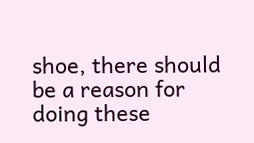shoe, there should be a reason for doing these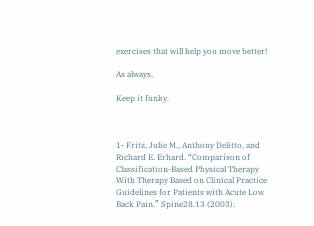exercises that will help you move better!

As always,

Keep it funky.



1- Fritz, Julie M., Anthony Delitto, and Richard E. Erhard. “Comparison of Classification-Based Physical Therapy With Therapy Based on Clinical Practice Guidelines for Patients with Acute Low Back Pain.” Spine28.13 (2003):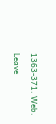1363-371. Web.

Leave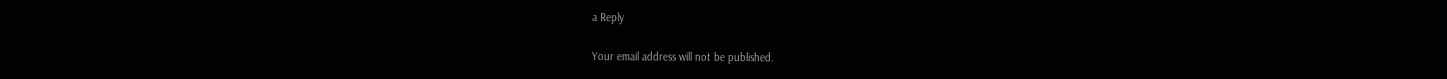a Reply

Your email address will not be published.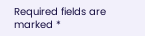Required fields are marked *